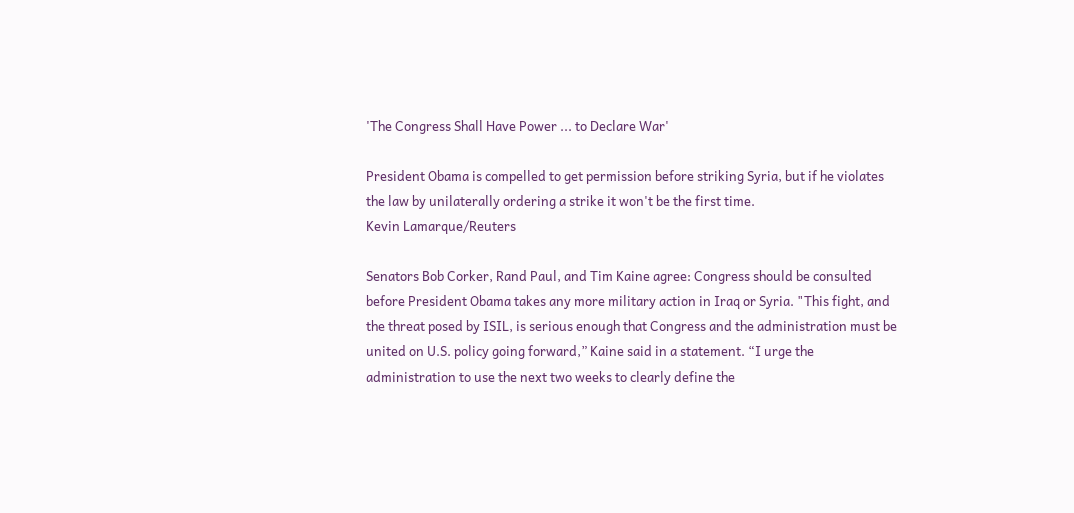'The Congress Shall Have Power ... to Declare War'

President Obama is compelled to get permission before striking Syria, but if he violates the law by unilaterally ordering a strike it won't be the first time.
Kevin Lamarque/Reuters

Senators Bob Corker, Rand Paul, and Tim Kaine agree: Congress should be consulted before President Obama takes any more military action in Iraq or Syria. "This fight, and the threat posed by ISIL, is serious enough that Congress and the administration must be united on U.S. policy going forward,” Kaine said in a statement. “I urge the administration to use the next two weeks to clearly define the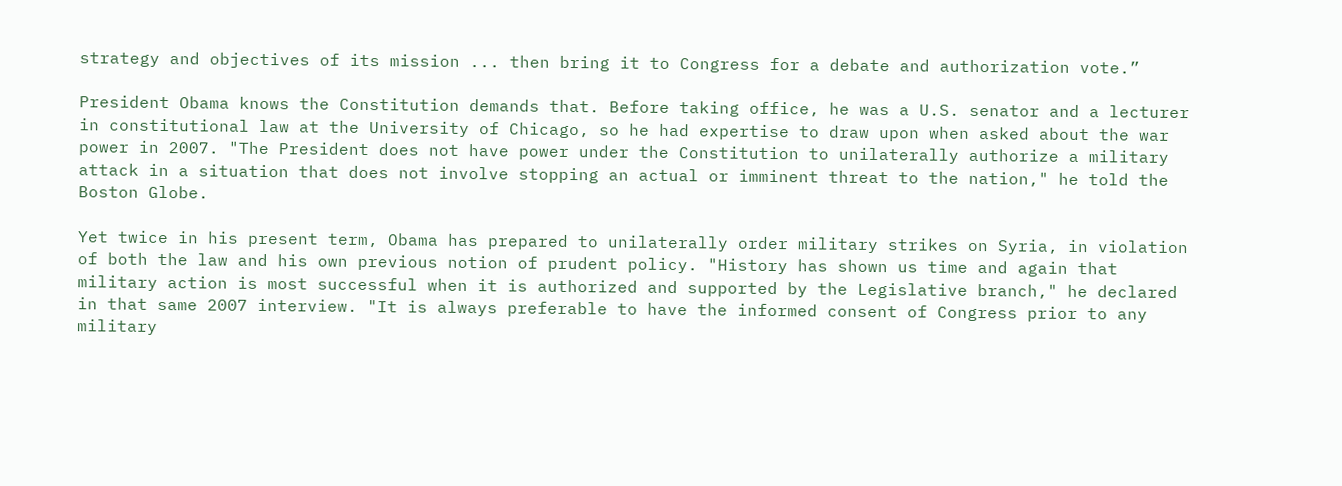strategy and objectives of its mission ... then bring it to Congress for a debate and authorization vote.”

President Obama knows the Constitution demands that. Before taking office, he was a U.S. senator and a lecturer in constitutional law at the University of Chicago, so he had expertise to draw upon when asked about the war power in 2007. "The President does not have power under the Constitution to unilaterally authorize a military attack in a situation that does not involve stopping an actual or imminent threat to the nation," he told the Boston Globe.

Yet twice in his present term, Obama has prepared to unilaterally order military strikes on Syria, in violation of both the law and his own previous notion of prudent policy. "History has shown us time and again that military action is most successful when it is authorized and supported by the Legislative branch," he declared in that same 2007 interview. "It is always preferable to have the informed consent of Congress prior to any military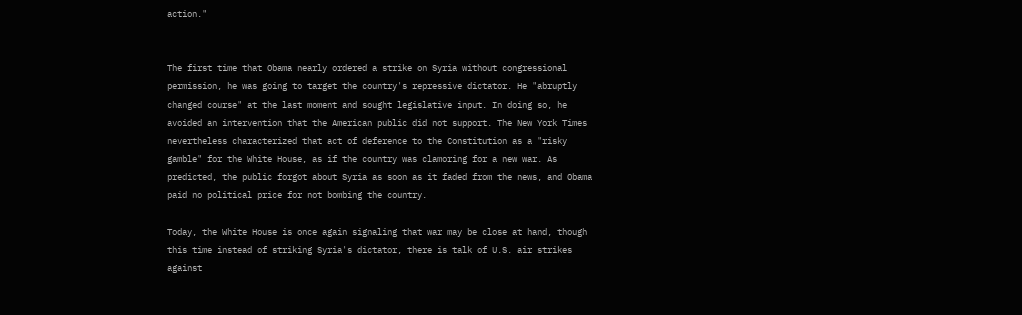action."


The first time that Obama nearly ordered a strike on Syria without congressional permission, he was going to target the country's repressive dictator. He "abruptly changed course" at the last moment and sought legislative input. In doing so, he avoided an intervention that the American public did not support. The New York Times nevertheless characterized that act of deference to the Constitution as a "risky gamble" for the White House, as if the country was clamoring for a new war. As predicted, the public forgot about Syria as soon as it faded from the news, and Obama paid no political price for not bombing the country.

Today, the White House is once again signaling that war may be close at hand, though this time instead of striking Syria's dictator, there is talk of U.S. air strikes against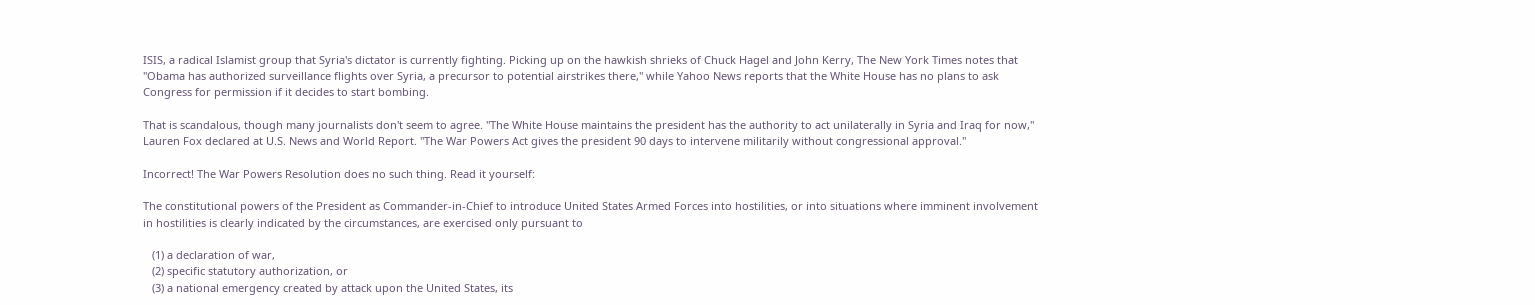ISIS, a radical Islamist group that Syria's dictator is currently fighting. Picking up on the hawkish shrieks of Chuck Hagel and John Kerry, The New York Times notes that "Obama has authorized surveillance flights over Syria, a precursor to potential airstrikes there," while Yahoo News reports that the White House has no plans to ask Congress for permission if it decides to start bombing.

That is scandalous, though many journalists don't seem to agree. "The White House maintains the president has the authority to act unilaterally in Syria and Iraq for now," Lauren Fox declared at U.S. News and World Report. "The War Powers Act gives the president 90 days to intervene militarily without congressional approval."

Incorrect! The War Powers Resolution does no such thing. Read it yourself:

The constitutional powers of the President as Commander-in-Chief to introduce United States Armed Forces into hostilities, or into situations where imminent involvement in hostilities is clearly indicated by the circumstances, are exercised only pursuant to

   (1) a declaration of war,
   (2) specific statutory authorization, or
   (3) a national emergency created by attack upon the United States, its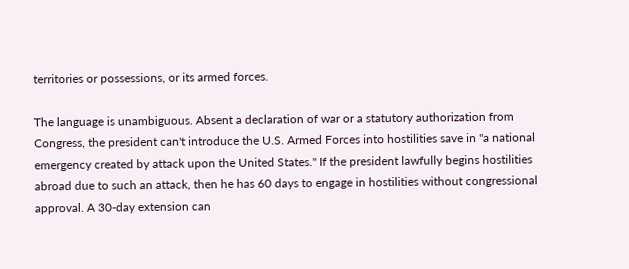territories or possessions, or its armed forces.

The language is unambiguous. Absent a declaration of war or a statutory authorization from Congress, the president can't introduce the U.S. Armed Forces into hostilities save in "a national emergency created by attack upon the United States." If the president lawfully begins hostilities abroad due to such an attack, then he has 60 days to engage in hostilities without congressional approval. A 30-day extension can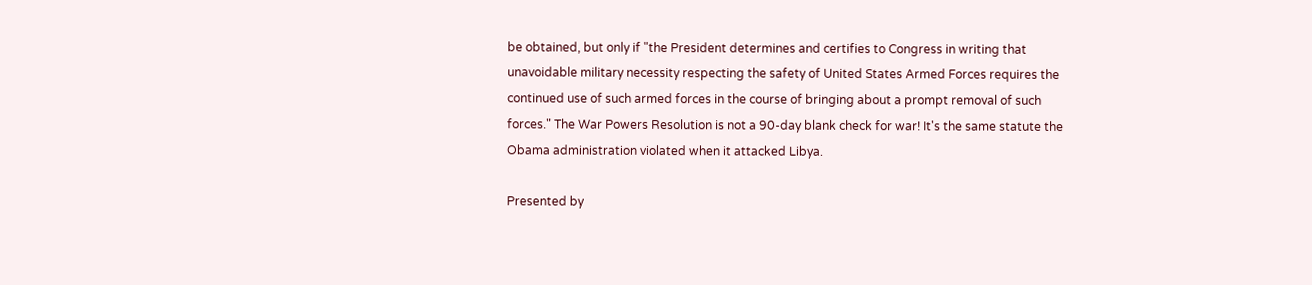be obtained, but only if "the President determines and certifies to Congress in writing that unavoidable military necessity respecting the safety of United States Armed Forces requires the continued use of such armed forces in the course of bringing about a prompt removal of such forces." The War Powers Resolution is not a 90-day blank check for war! It's the same statute the Obama administration violated when it attacked Libya.

Presented by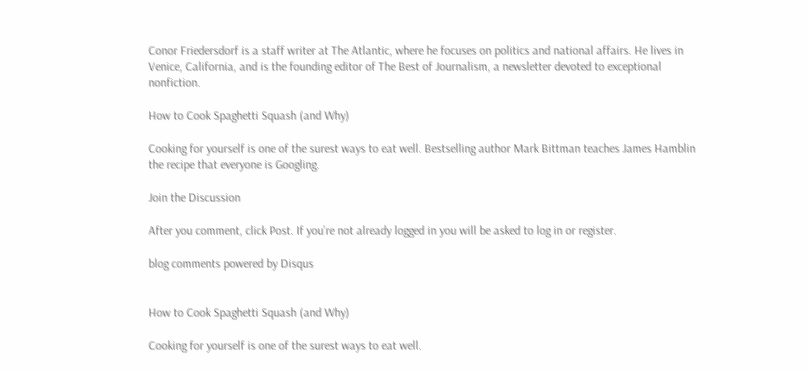Conor Friedersdorf is a staff writer at The Atlantic, where he focuses on politics and national affairs. He lives in Venice, California, and is the founding editor of The Best of Journalism, a newsletter devoted to exceptional nonfiction.

How to Cook Spaghetti Squash (and Why)

Cooking for yourself is one of the surest ways to eat well. Bestselling author Mark Bittman teaches James Hamblin the recipe that everyone is Googling.

Join the Discussion

After you comment, click Post. If you’re not already logged in you will be asked to log in or register.

blog comments powered by Disqus


How to Cook Spaghetti Squash (and Why)

Cooking for yourself is one of the surest ways to eat well.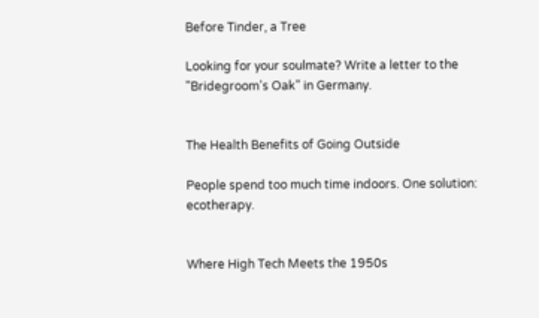Before Tinder, a Tree

Looking for your soulmate? Write a letter to the "Bridegroom's Oak" in Germany.


The Health Benefits of Going Outside

People spend too much time indoors. One solution: ecotherapy.


Where High Tech Meets the 1950s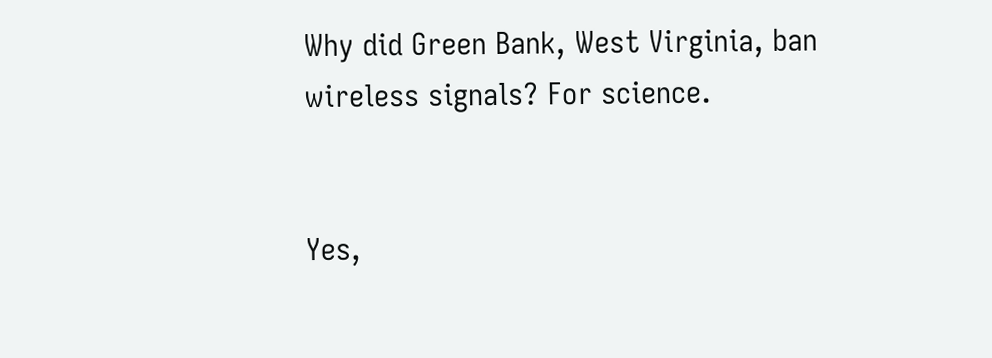Why did Green Bank, West Virginia, ban wireless signals? For science.


Yes,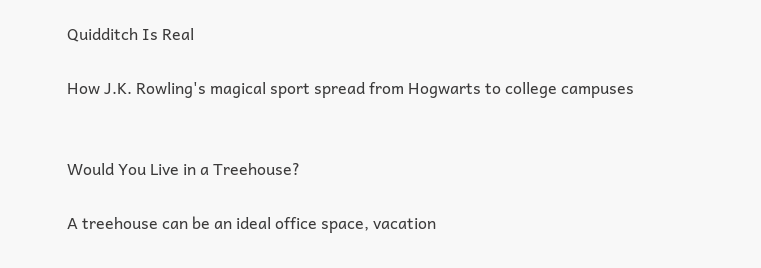Quidditch Is Real

How J.K. Rowling's magical sport spread from Hogwarts to college campuses


Would You Live in a Treehouse?

A treehouse can be an ideal office space, vacation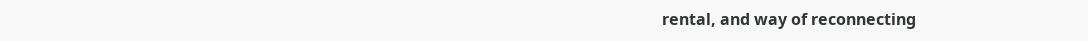rental, and way of reconnecting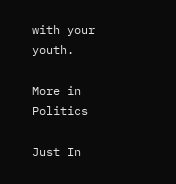with your youth.

More in Politics

Just In